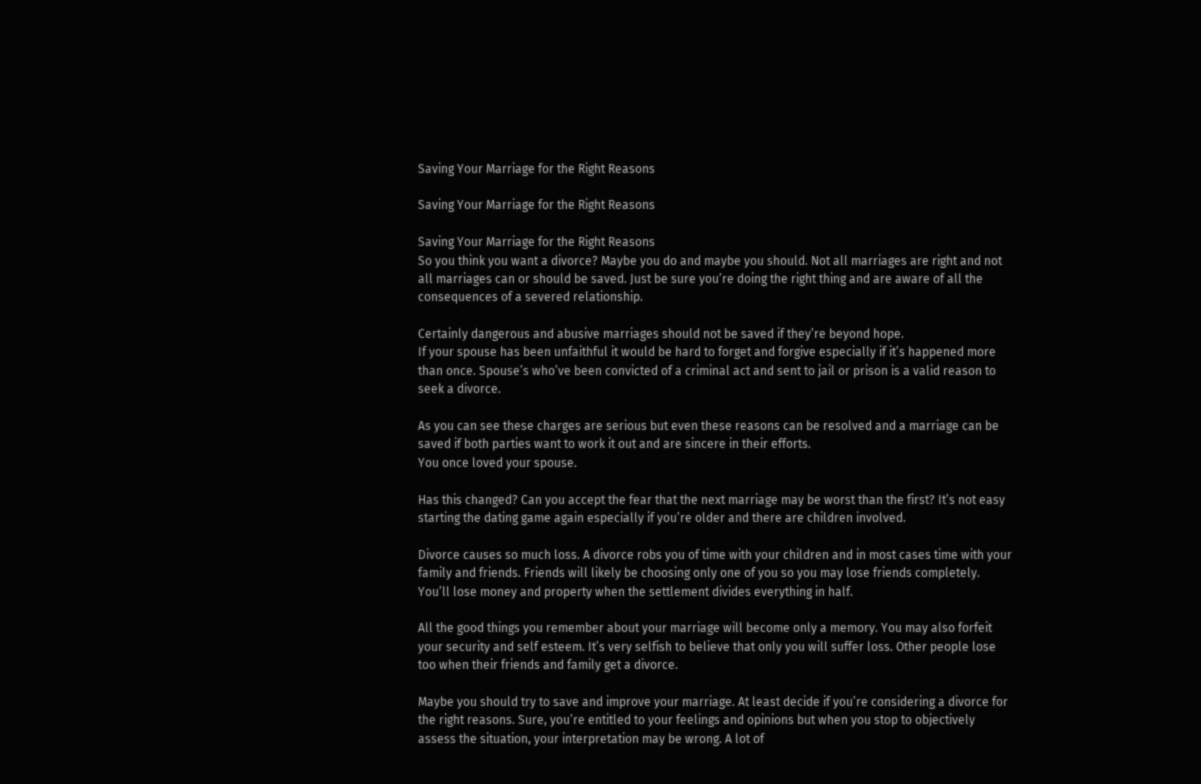Saving Your Marriage for the Right Reasons

Saving Your Marriage for the Right Reasons

Saving Your Marriage for the Right Reasons
So you think you want a divorce? Maybe you do and maybe you should. Not all marriages are right and not all marriages can or should be saved. Just be sure you’re doing the right thing and are aware of all the consequences of a severed relationship.

Certainly dangerous and abusive marriages should not be saved if they’re beyond hope.
If your spouse has been unfaithful it would be hard to forget and forgive especially if it’s happened more than once. Spouse’s who’ve been convicted of a criminal act and sent to jail or prison is a valid reason to seek a divorce.

As you can see these charges are serious but even these reasons can be resolved and a marriage can be saved if both parties want to work it out and are sincere in their efforts.
You once loved your spouse.

Has this changed? Can you accept the fear that the next marriage may be worst than the first? It’s not easy starting the dating game again especially if you’re older and there are children involved.

Divorce causes so much loss. A divorce robs you of time with your children and in most cases time with your family and friends. Friends will likely be choosing only one of you so you may lose friends completely. You’ll lose money and property when the settlement divides everything in half.

All the good things you remember about your marriage will become only a memory. You may also forfeit your security and self esteem. It’s very selfish to believe that only you will suffer loss. Other people lose too when their friends and family get a divorce.

Maybe you should try to save and improve your marriage. At least decide if you’re considering a divorce for the right reasons. Sure, you’re entitled to your feelings and opinions but when you stop to objectively assess the situation, your interpretation may be wrong. A lot of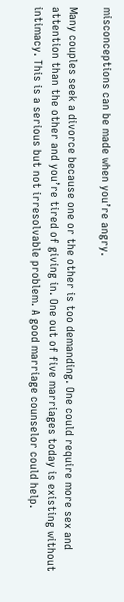misconceptions can be made when you’re angry.

Many couples seek a divorce because one or the other is too demanding. One could require more sex and attention than the other and you’re tired of giving in. One out of five marriages today is existing without intimacy. This is a serious but not irresolvable problem. A good marriage counselor could help.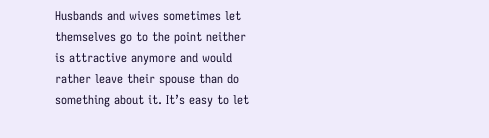Husbands and wives sometimes let themselves go to the point neither is attractive anymore and would rather leave their spouse than do something about it. It’s easy to let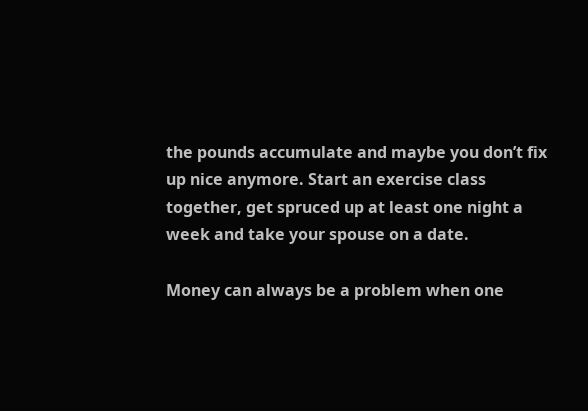the pounds accumulate and maybe you don’t fix up nice anymore. Start an exercise class together, get spruced up at least one night a week and take your spouse on a date.

Money can always be a problem when one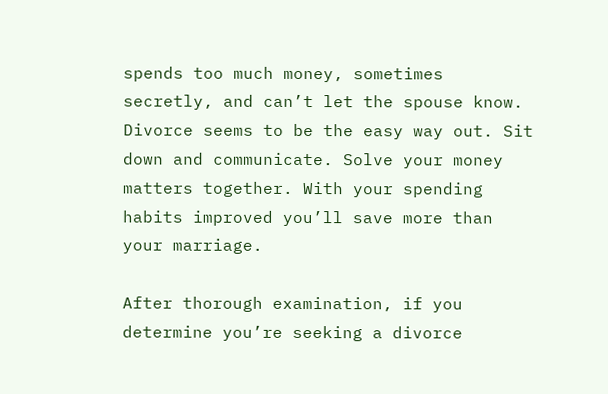spends too much money, sometimes secretly, and can’t let the spouse know. Divorce seems to be the easy way out. Sit down and communicate. Solve your money matters together. With your spending habits improved you’ll save more than your marriage.

After thorough examination, if you determine you’re seeking a divorce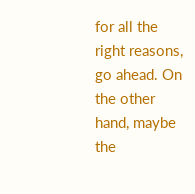for all the right reasons, go ahead. On the other hand, maybe the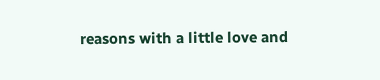reasons with a little love and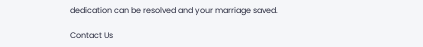dedication can be resolved and your marriage saved.

Contact Us